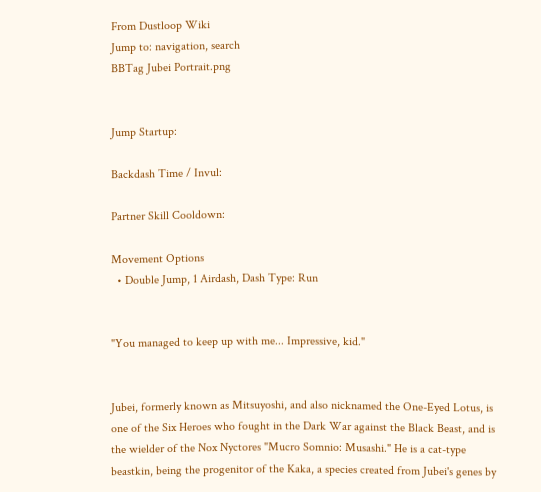From Dustloop Wiki
Jump to: navigation, search
BBTag Jubei Portrait.png


Jump Startup:

Backdash Time / Invul:

Partner Skill Cooldown:

Movement Options
  • Double Jump, 1 Airdash, Dash Type: Run


"You managed to keep up with me... Impressive, kid."


Jubei, formerly known as Mitsuyoshi, and also nicknamed the One-Eyed Lotus, is one of the Six Heroes who fought in the Dark War against the Black Beast, and is the wielder of the Nox Nyctores "Mucro Somnio: Musashi." He is a cat-type beastkin, being the progenitor of the Kaka, a species created from Jubei's genes by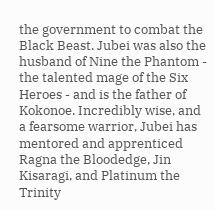the government to combat the Black Beast. Jubei was also the husband of Nine the Phantom - the talented mage of the Six Heroes - and is the father of Kokonoe. Incredibly wise, and a fearsome warrior, Jubei has mentored and apprenticed Ragna the Bloodedge, Jin Kisaragi, and Platinum the Trinity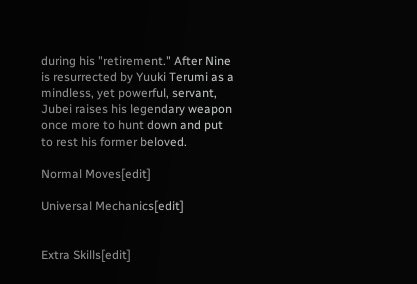during his "retirement." After Nine is resurrected by Yuuki Terumi as a mindless, yet powerful, servant, Jubei raises his legendary weapon once more to hunt down and put to rest his former beloved.

Normal Moves[edit]

Universal Mechanics[edit]


Extra Skills[edit]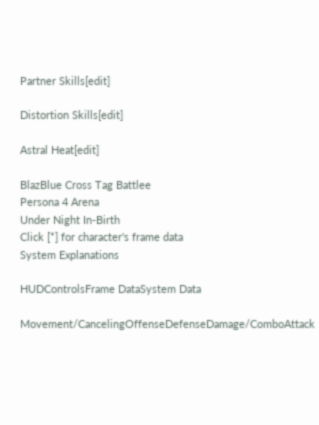Partner Skills[edit]

Distortion Skills[edit]

Astral Heat[edit]

BlazBlue Cross Tag Battlee
Persona 4 Arena
Under Night In-Birth
Click [*] for character's frame data
System Explanations

HUDControlsFrame DataSystem Data

Movement/CancelingOffenseDefenseDamage/ComboAttack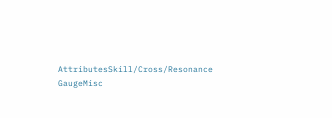AttributesSkill/Cross/Resonance GaugeMisc